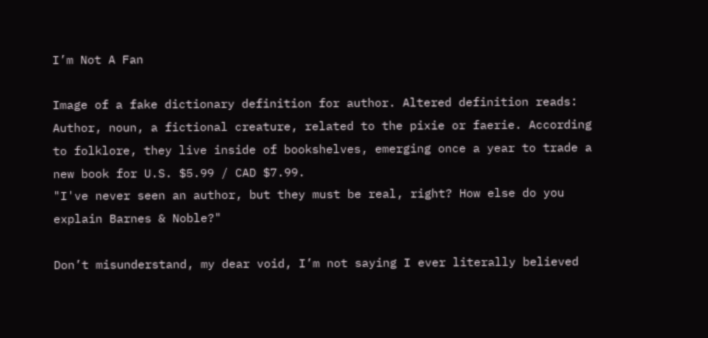I’m Not A Fan

Image of a fake dictionary definition for author. Altered definition reads:
Author, noun, a fictional creature, related to the pixie or faerie. According to folklore, they live inside of bookshelves, emerging once a year to trade a new book for U.S. $5.99 / CAD $7.99.
"I've never seen an author, but they must be real, right? How else do you explain Barnes & Noble?"

Don’t misunderstand, my dear void, I’m not saying I ever literally believed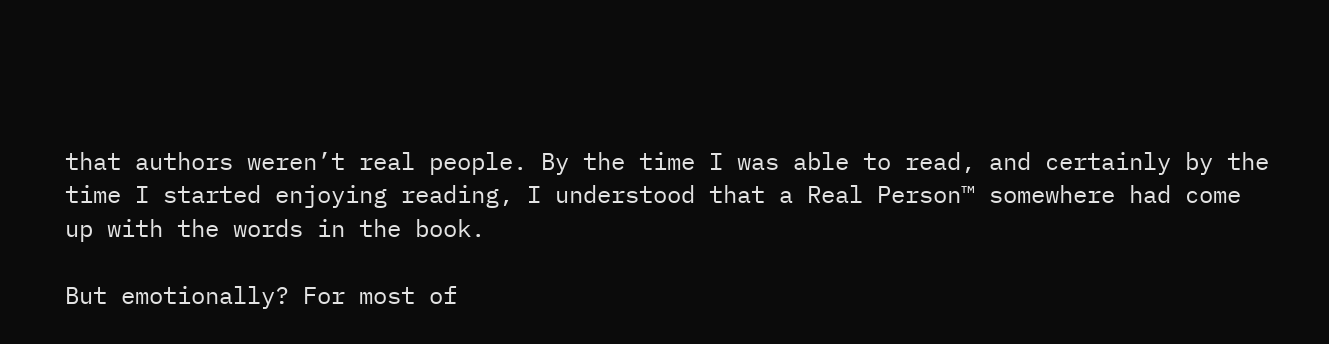that authors weren’t real people. By the time I was able to read, and certainly by the time I started enjoying reading, I understood that a Real Person™ somewhere had come up with the words in the book.

But emotionally? For most of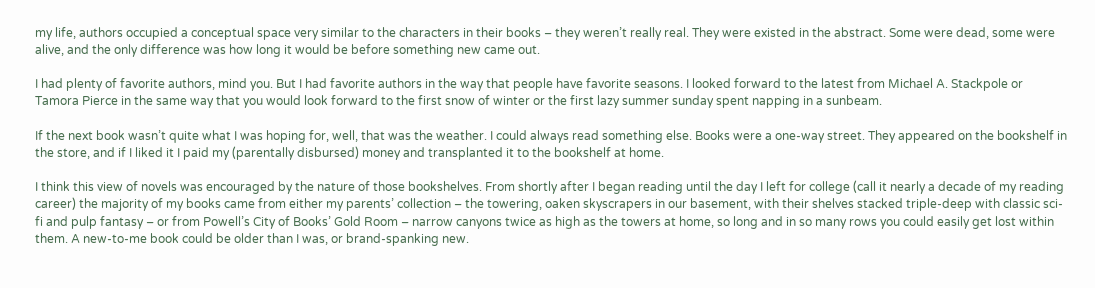my life, authors occupied a conceptual space very similar to the characters in their books – they weren’t really real. They were existed in the abstract. Some were dead, some were alive, and the only difference was how long it would be before something new came out.

I had plenty of favorite authors, mind you. But I had favorite authors in the way that people have favorite seasons. I looked forward to the latest from Michael A. Stackpole or Tamora Pierce in the same way that you would look forward to the first snow of winter or the first lazy summer sunday spent napping in a sunbeam.

If the next book wasn’t quite what I was hoping for, well, that was the weather. I could always read something else. Books were a one-way street. They appeared on the bookshelf in the store, and if I liked it I paid my (parentally disbursed) money and transplanted it to the bookshelf at home.

I think this view of novels was encouraged by the nature of those bookshelves. From shortly after I began reading until the day I left for college (call it nearly a decade of my reading career) the majority of my books came from either my parents’ collection – the towering, oaken skyscrapers in our basement, with their shelves stacked triple-deep with classic sci-fi and pulp fantasy – or from Powell’s City of Books’ Gold Room – narrow canyons twice as high as the towers at home, so long and in so many rows you could easily get lost within them. A new-to-me book could be older than I was, or brand-spanking new.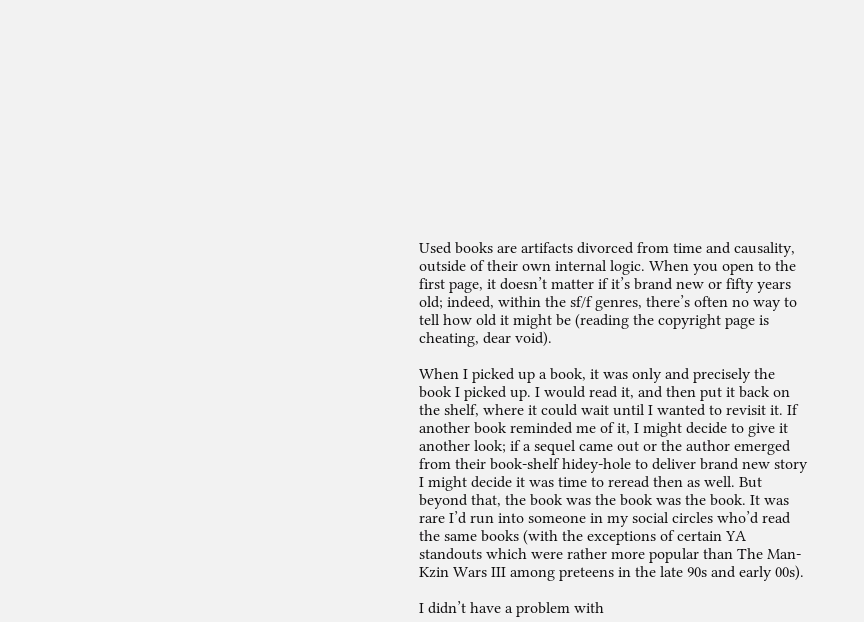Used books are artifacts divorced from time and causality, outside of their own internal logic. When you open to the first page, it doesn’t matter if it’s brand new or fifty years old; indeed, within the sf/f genres, there’s often no way to tell how old it might be (reading the copyright page is cheating, dear void).

When I picked up a book, it was only and precisely the book I picked up. I would read it, and then put it back on the shelf, where it could wait until I wanted to revisit it. If another book reminded me of it, I might decide to give it another look; if a sequel came out or the author emerged from their book-shelf hidey-hole to deliver brand new story I might decide it was time to reread then as well. But beyond that, the book was the book was the book. It was rare I’d run into someone in my social circles who’d read the same books (with the exceptions of certain YA standouts which were rather more popular than The Man-Kzin Wars III among preteens in the late 90s and early 00s).

I didn’t have a problem with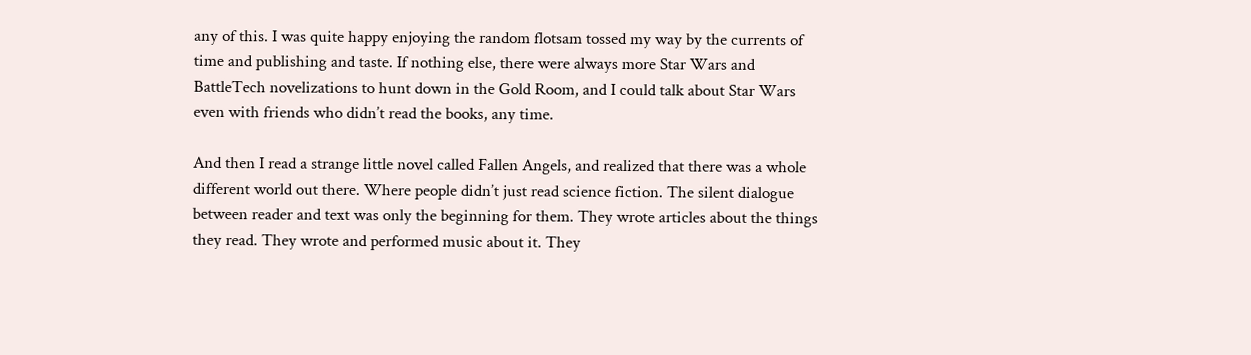any of this. I was quite happy enjoying the random flotsam tossed my way by the currents of time and publishing and taste. If nothing else, there were always more Star Wars and BattleTech novelizations to hunt down in the Gold Room, and I could talk about Star Wars even with friends who didn’t read the books, any time.

And then I read a strange little novel called Fallen Angels, and realized that there was a whole different world out there. Where people didn’t just read science fiction. The silent dialogue between reader and text was only the beginning for them. They wrote articles about the things they read. They wrote and performed music about it. They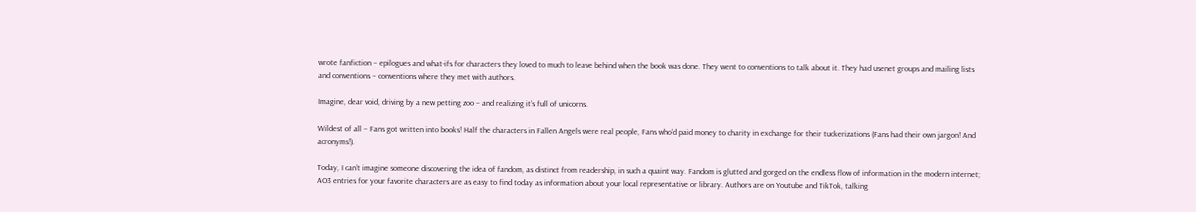wrote fanfiction – epilogues and what-ifs for characters they loved to much to leave behind when the book was done. They went to conventions to talk about it. They had usenet groups and mailing lists and conventions – conventions where they met with authors.

Imagine, dear void, driving by a new petting zoo – and realizing it’s full of unicorns.

Wildest of all – Fans got written into books! Half the characters in Fallen Angels were real people, Fans who’d paid money to charity in exchange for their tuckerizations (Fans had their own jargon! And acronyms!).

Today, I can’t imagine someone discovering the idea of fandom, as distinct from readership, in such a quaint way. Fandom is glutted and gorged on the endless flow of information in the modern internet; AO3 entries for your favorite characters are as easy to find today as information about your local representative or library. Authors are on Youtube and TikTok, talking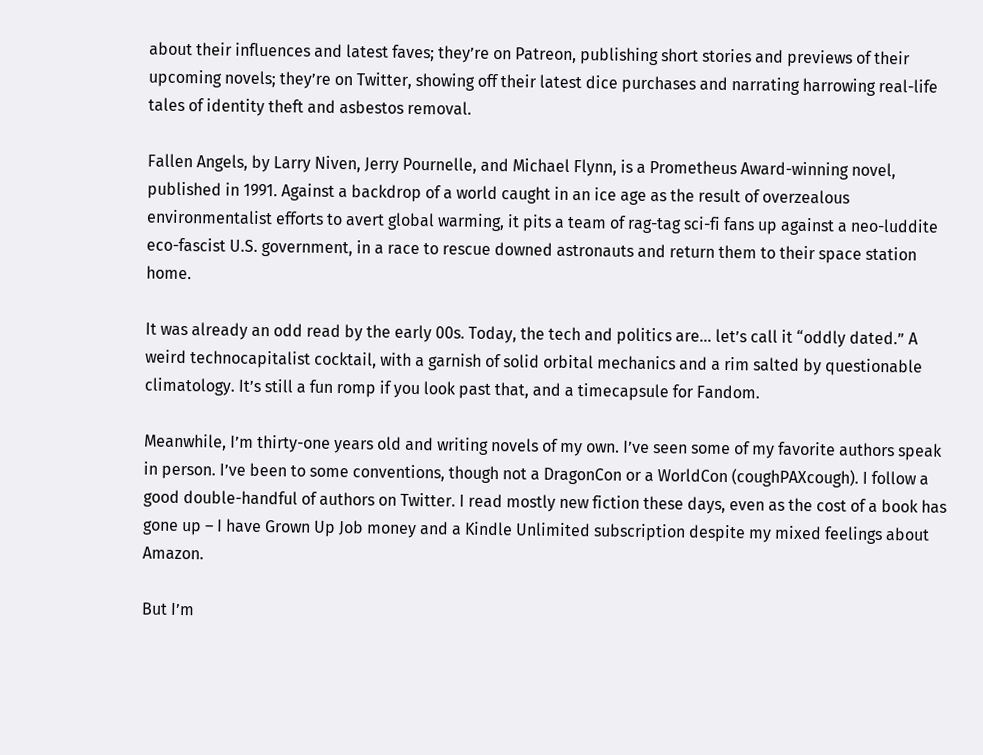about their influences and latest faves; they’re on Patreon, publishing short stories and previews of their upcoming novels; they’re on Twitter, showing off their latest dice purchases and narrating harrowing real-life tales of identity theft and asbestos removal.

Fallen Angels, by Larry Niven, Jerry Pournelle, and Michael Flynn, is a Prometheus Award-winning novel, published in 1991. Against a backdrop of a world caught in an ice age as the result of overzealous environmentalist efforts to avert global warming, it pits a team of rag-tag sci-fi fans up against a neo-luddite eco-fascist U.S. government, in a race to rescue downed astronauts and return them to their space station home.

It was already an odd read by the early 00s. Today, the tech and politics are… let’s call it “oddly dated.” A weird technocapitalist cocktail, with a garnish of solid orbital mechanics and a rim salted by questionable climatology. It’s still a fun romp if you look past that, and a timecapsule for Fandom.

Meanwhile, I’m thirty-one years old and writing novels of my own. I’ve seen some of my favorite authors speak in person. I’ve been to some conventions, though not a DragonCon or a WorldCon (coughPAXcough). I follow a good double-handful of authors on Twitter. I read mostly new fiction these days, even as the cost of a book has gone up – I have Grown Up Job money and a Kindle Unlimited subscription despite my mixed feelings about Amazon.

But I’m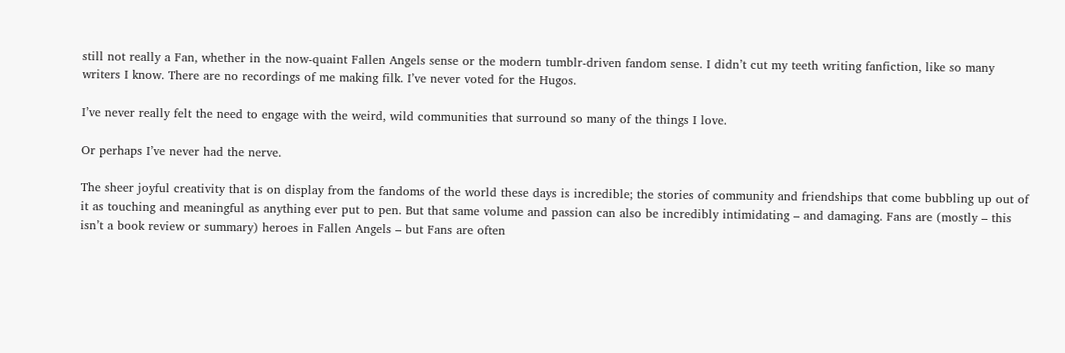still not really a Fan, whether in the now-quaint Fallen Angels sense or the modern tumblr-driven fandom sense. I didn’t cut my teeth writing fanfiction, like so many writers I know. There are no recordings of me making filk. I’ve never voted for the Hugos.

I’ve never really felt the need to engage with the weird, wild communities that surround so many of the things I love.

Or perhaps I’ve never had the nerve.

The sheer joyful creativity that is on display from the fandoms of the world these days is incredible; the stories of community and friendships that come bubbling up out of it as touching and meaningful as anything ever put to pen. But that same volume and passion can also be incredibly intimidating – and damaging. Fans are (mostly – this isn’t a book review or summary) heroes in Fallen Angels – but Fans are often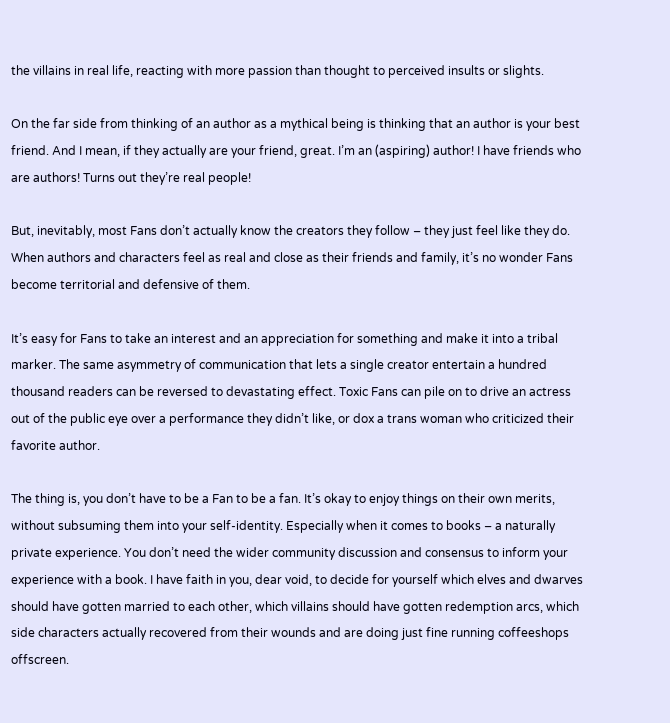the villains in real life, reacting with more passion than thought to perceived insults or slights.

On the far side from thinking of an author as a mythical being is thinking that an author is your best friend. And I mean, if they actually are your friend, great. I’m an (aspiring) author! I have friends who are authors! Turns out they’re real people!

But, inevitably, most Fans don’t actually know the creators they follow – they just feel like they do. When authors and characters feel as real and close as their friends and family, it’s no wonder Fans become territorial and defensive of them.

It’s easy for Fans to take an interest and an appreciation for something and make it into a tribal marker. The same asymmetry of communication that lets a single creator entertain a hundred thousand readers can be reversed to devastating effect. Toxic Fans can pile on to drive an actress out of the public eye over a performance they didn’t like, or dox a trans woman who criticized their favorite author.

The thing is, you don’t have to be a Fan to be a fan. It’s okay to enjoy things on their own merits, without subsuming them into your self-identity. Especially when it comes to books – a naturally private experience. You don’t need the wider community discussion and consensus to inform your experience with a book. I have faith in you, dear void, to decide for yourself which elves and dwarves should have gotten married to each other, which villains should have gotten redemption arcs, which side characters actually recovered from their wounds and are doing just fine running coffeeshops offscreen.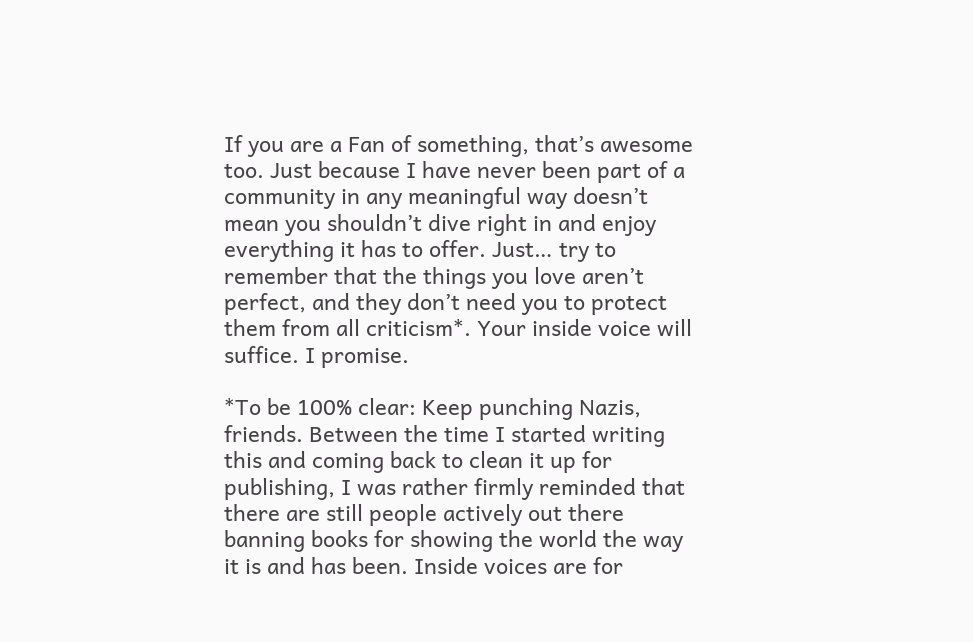If you are a Fan of something, that’s awesome too. Just because I have never been part of a community in any meaningful way doesn’t mean you shouldn’t dive right in and enjoy everything it has to offer. Just… try to remember that the things you love aren’t perfect, and they don’t need you to protect them from all criticism*. Your inside voice will suffice. I promise.

*To be 100% clear: Keep punching Nazis, friends. Between the time I started writing this and coming back to clean it up for publishing, I was rather firmly reminded that there are still people actively out there banning books for showing the world the way it is and has been. Inside voices are for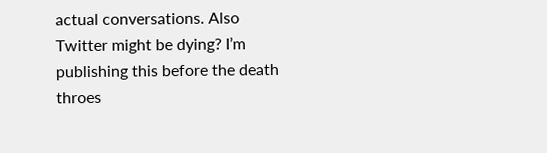actual conversations. Also Twitter might be dying? I’m publishing this before the death throes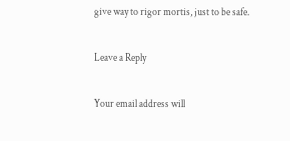give way to rigor mortis, just to be safe.

Leave a Reply

Your email address will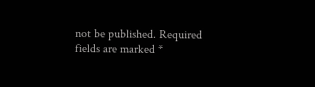not be published. Required fields are marked *